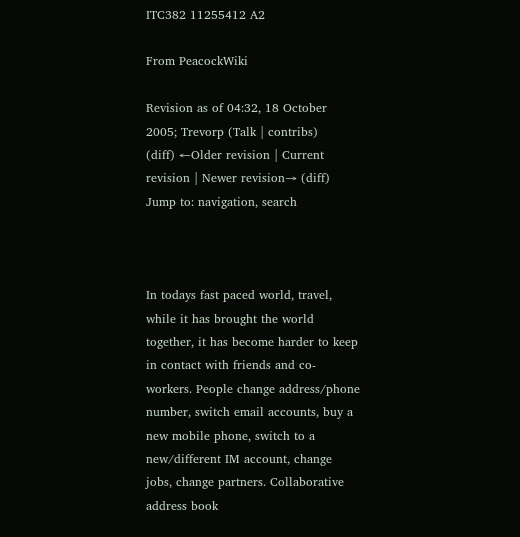ITC382 11255412 A2

From PeacockWiki

Revision as of 04:32, 18 October 2005; Trevorp (Talk | contribs)
(diff) ←Older revision | Current revision | Newer revision→ (diff)
Jump to: navigation, search



In todays fast paced world, travel, while it has brought the world together, it has become harder to keep in contact with friends and co-workers. People change address/phone number, switch email accounts, buy a new mobile phone, switch to a new/different IM account, change jobs, change partners. Collaborative address book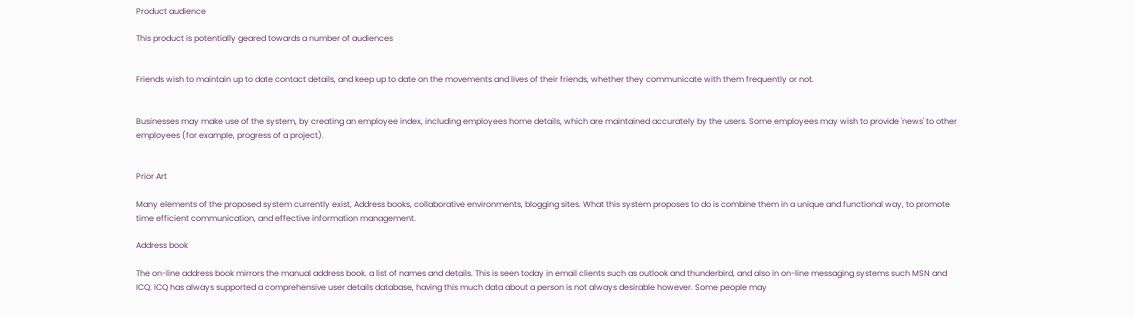Product audience

This product is potentially geared towards a number of audiences


Friends wish to maintain up to date contact details, and keep up to date on the movements and lives of their friends, whether they communicate with them frequently or not.


Businesses may make use of the system, by creating an employee index, including employees home details, which are maintained accurately by the users. Some employees may wish to provide 'news' to other employees (for example, progress of a project).


Prior Art

Many elements of the proposed system currently exist, Address books, collaborative environments, blogging sites. What this system proposes to do is combine them in a unique and functional way, to promote time efficient communication, and effective information management.

Address book

The on-line address book mirrors the manual address book. a list of names and details. This is seen today in email clients such as outlook and thunderbird, and also in on-line messaging systems such MSN and ICQ. ICQ has always supported a comprehensive user details database, having this much data about a person is not always desirable however. Some people may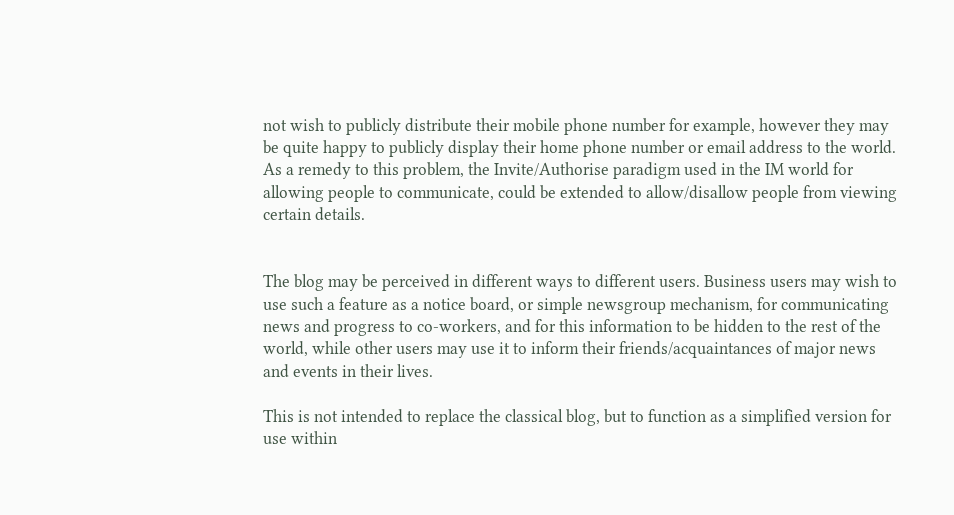not wish to publicly distribute their mobile phone number for example, however they may be quite happy to publicly display their home phone number or email address to the world. As a remedy to this problem, the Invite/Authorise paradigm used in the IM world for allowing people to communicate, could be extended to allow/disallow people from viewing certain details.


The blog may be perceived in different ways to different users. Business users may wish to use such a feature as a notice board, or simple newsgroup mechanism, for communicating news and progress to co-workers, and for this information to be hidden to the rest of the world, while other users may use it to inform their friends/acquaintances of major news and events in their lives.

This is not intended to replace the classical blog, but to function as a simplified version for use within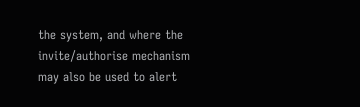the system, and where the invite/authorise mechanism may also be used to alert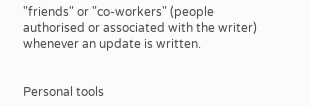"friends" or "co-workers" (people authorised or associated with the writer) whenever an update is written.


Personal tools